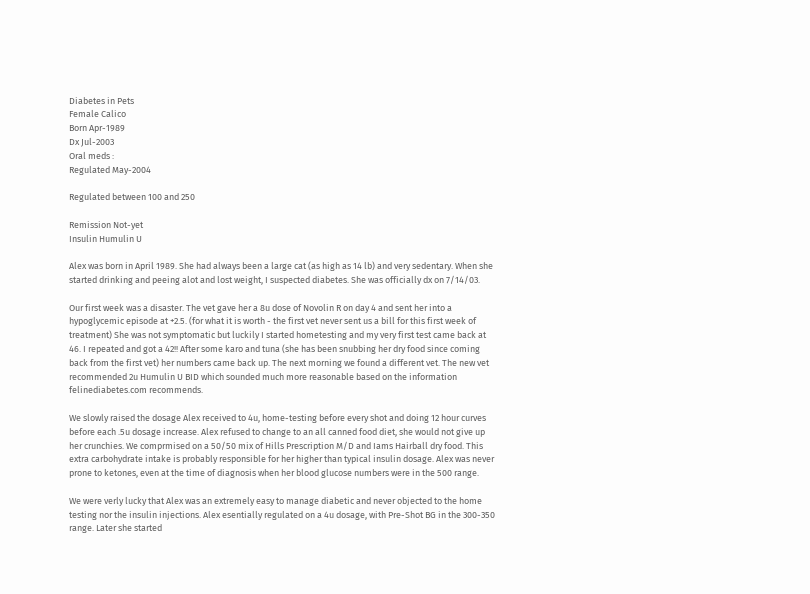Diabetes in Pets
Female Calico
Born Apr-1989
Dx Jul-2003
Oral meds :
Regulated May-2004

Regulated between 100 and 250

Remission Not-yet
Insulin Humulin U

Alex was born in April 1989. She had always been a large cat (as high as 14 lb) and very sedentary. When she started drinking and peeing alot and lost weight, I suspected diabetes. She was officially dx on 7/14/03.

Our first week was a disaster. The vet gave her a 8u dose of Novolin R on day 4 and sent her into a hypoglycemic episode at +2.5. (for what it is worth - the first vet never sent us a bill for this first week of treatment) She was not symptomatic but luckily I started hometesting and my very first test came back at 46. I repeated and got a 42!! After some karo and tuna (she has been snubbing her dry food since coming back from the first vet) her numbers came back up. The next morning we found a different vet. The new vet recommended 2u Humulin U BID which sounded much more reasonable based on the information felinediabetes.com recommends.

We slowly raised the dosage Alex received to 4u, home-testing before every shot and doing 12 hour curves before each .5u dosage increase. Alex refused to change to an all canned food diet, she would not give up her crunchies. We comprmised on a 50/50 mix of Hills Prescription M/D and Iams Hairball dry food. This extra carbohydrate intake is probably responsible for her higher than typical insulin dosage. Alex was never prone to ketones, even at the time of diagnosis when her blood glucose numbers were in the 500 range.

We were verly lucky that Alex was an extremely easy to manage diabetic and never objected to the home testing nor the insulin injections. Alex esentially regulated on a 4u dosage, with Pre-Shot BG in the 300-350 range. Later she started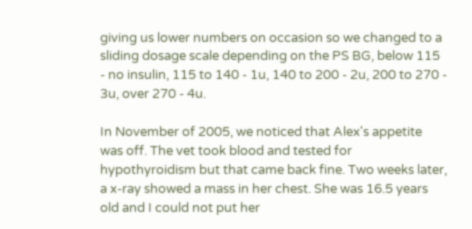giving us lower numbers on occasion so we changed to a sliding dosage scale depending on the PS BG, below 115 - no insulin, 115 to 140 - 1u, 140 to 200 - 2u, 200 to 270 - 3u, over 270 - 4u.

In November of 2005, we noticed that Alex's appetite was off. The vet took blood and tested for hypothyroidism but that came back fine. Two weeks later, a x-ray showed a mass in her chest. She was 16.5 years old and I could not put her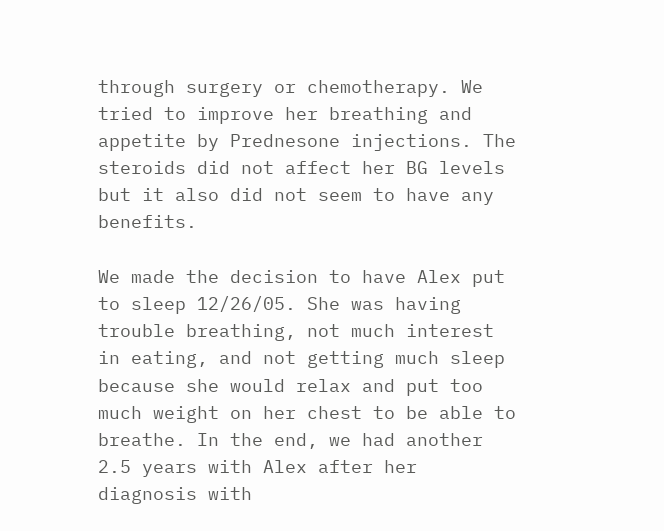through surgery or chemotherapy. We tried to improve her breathing and appetite by Prednesone injections. The steroids did not affect her BG levels but it also did not seem to have any benefits.

We made the decision to have Alex put to sleep 12/26/05. She was having trouble breathing, not much interest in eating, and not getting much sleep because she would relax and put too much weight on her chest to be able to breathe. In the end, we had another 2.5 years with Alex after her diagnosis with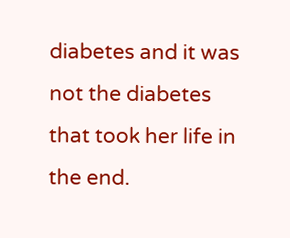diabetes and it was not the diabetes that took her life in the end.